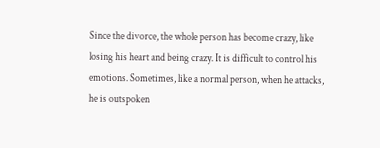Since the divorce, the whole person has become crazy, like losing his heart and being crazy. It is difficult to control his emotions. Sometimes, like a normal person, when he attacks, he is outspoken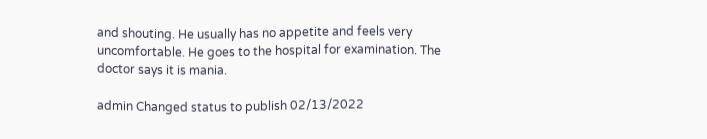and shouting. He usually has no appetite and feels very uncomfortable. He goes to the hospital for examination. The doctor says it is mania.

admin Changed status to publish 02/13/2022